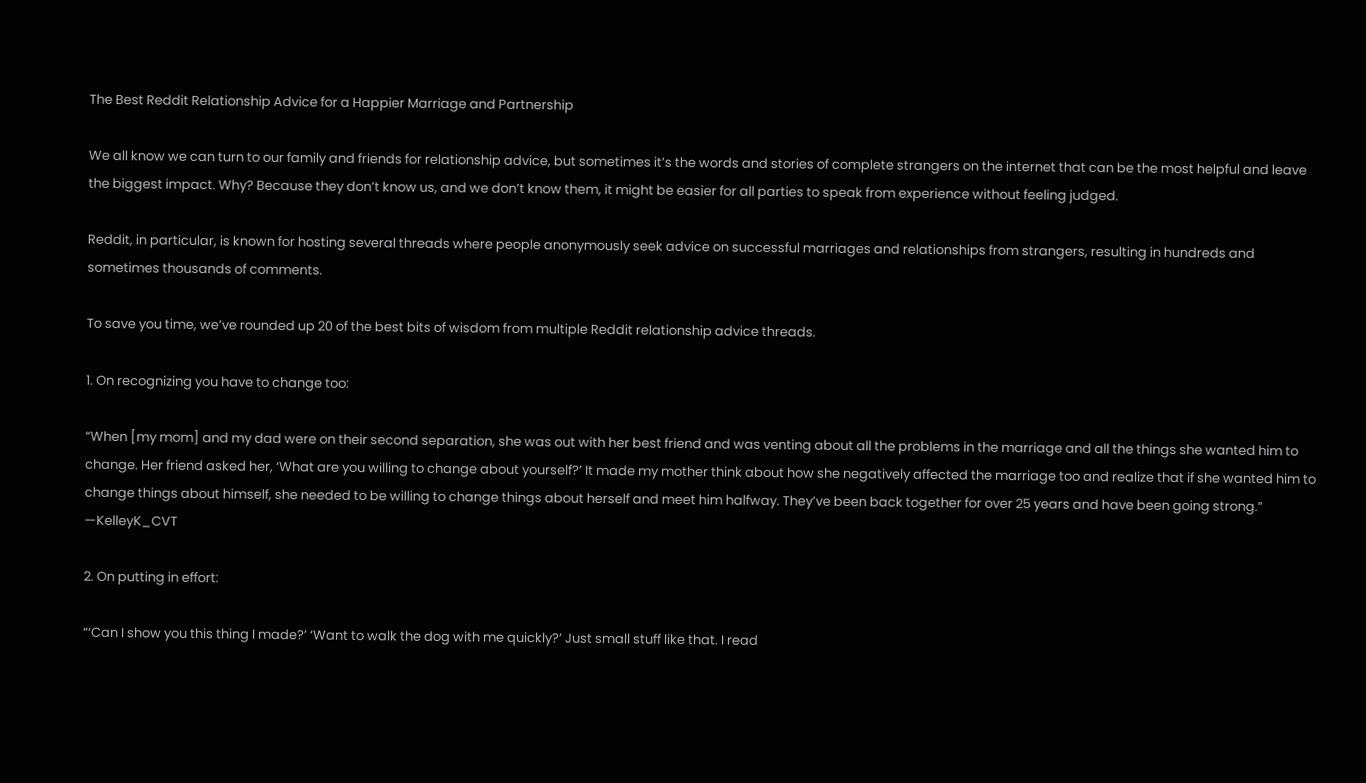The Best Reddit Relationship Advice for a Happier Marriage and Partnership

We all know we can turn to our family and friends for relationship advice, but sometimes it’s the words and stories of complete strangers on the internet that can be the most helpful and leave the biggest impact. Why? Because they don’t know us, and we don’t know them, it might be easier for all parties to speak from experience without feeling judged.

Reddit, in particular, is known for hosting several threads where people anonymously seek advice on successful marriages and relationships from strangers, resulting in hundreds and sometimes thousands of comments.

To save you time, we’ve rounded up 20 of the best bits of wisdom from multiple Reddit relationship advice threads.

1. On recognizing you have to change too:

“When [my mom] and my dad were on their second separation, she was out with her best friend and was venting about all the problems in the marriage and all the things she wanted him to change. Her friend asked her, ‘What are you willing to change about yourself?’ It made my mother think about how she negatively affected the marriage too and realize that if she wanted him to change things about himself, she needed to be willing to change things about herself and meet him halfway. They’ve been back together for over 25 years and have been going strong.” —KelleyK_CVT

2. On putting in effort:

“‘Can I show you this thing I made?’ ‘Want to walk the dog with me quickly?’ Just small stuff like that. I read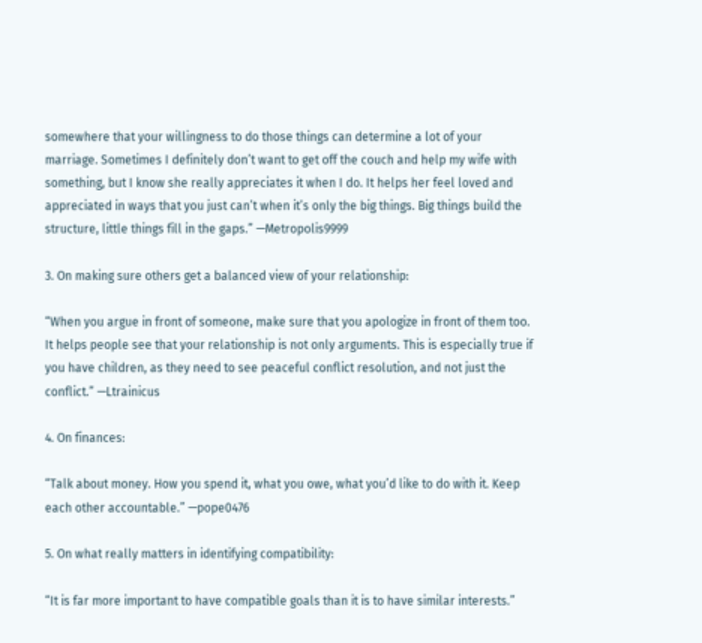somewhere that your willingness to do those things can determine a lot of your marriage. Sometimes I definitely don’t want to get off the couch and help my wife with something, but I know she really appreciates it when I do. It helps her feel loved and appreciated in ways that you just can’t when it’s only the big things. Big things build the structure, little things fill in the gaps.” —Metropolis9999

3. On making sure others get a balanced view of your relationship:

“When you argue in front of someone, make sure that you apologize in front of them too. It helps people see that your relationship is not only arguments. This is especially true if you have children, as they need to see peaceful conflict resolution, and not just the conflict.” —Ltrainicus

4. On finances:

“Talk about money. How you spend it, what you owe, what you’d like to do with it. Keep each other accountable.” —pope0476

5. On what really matters in identifying compatibility:

“It is far more important to have compatible goals than it is to have similar interests.”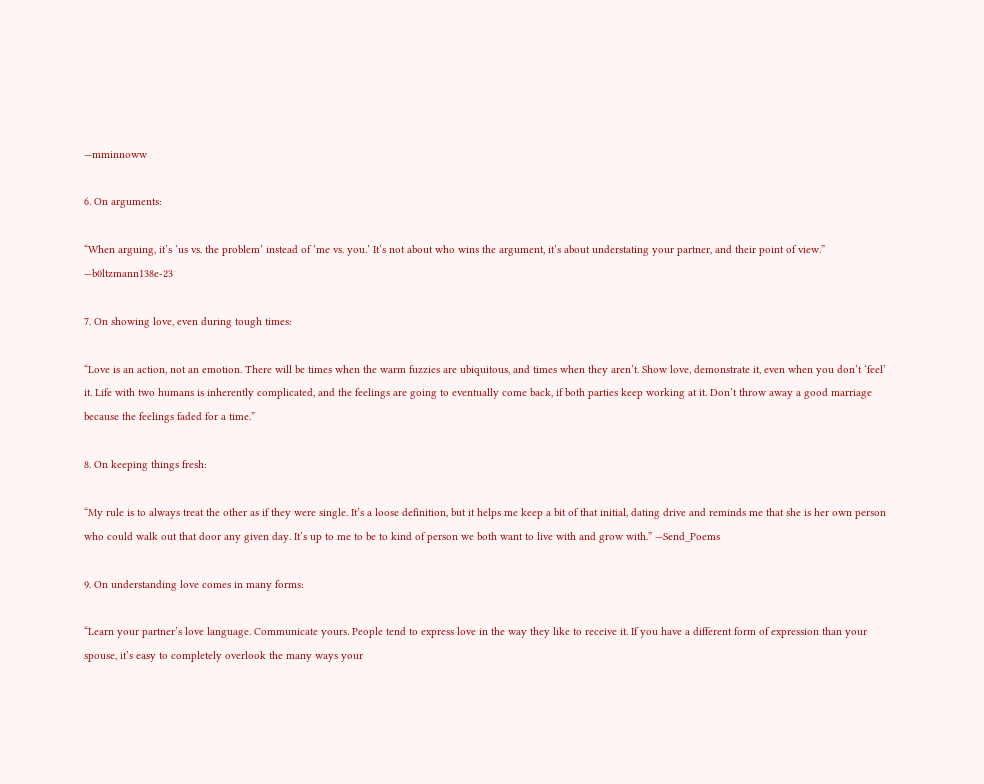—mminnoww

6. On arguments:

“When arguing, it’s ‘us vs. the problem’ instead of ‘me vs. you.’ It’s not about who wins the argument, it’s about understating your partner, and their point of view.” —b0ltzmann138e-23

7. On showing love, even during tough times:

“Love is an action, not an emotion. There will be times when the warm fuzzies are ubiquitous, and times when they aren’t. Show love, demonstrate it, even when you don’t ‘feel’ it. Life with two humans is inherently complicated, and the feelings are going to eventually come back, if both parties keep working at it. Don’t throw away a good marriage because the feelings faded for a time.”

8. On keeping things fresh:

“My rule is to always treat the other as if they were single. It’s a loose definition, but it helps me keep a bit of that initial, dating drive and reminds me that she is her own person who could walk out that door any given day. It’s up to me to be to kind of person we both want to live with and grow with.” —Send_Poems

9. On understanding love comes in many forms:

“Learn your partner’s love language. Communicate yours. People tend to express love in the way they like to receive it. If you have a different form of expression than your spouse, it’s easy to completely overlook the many ways your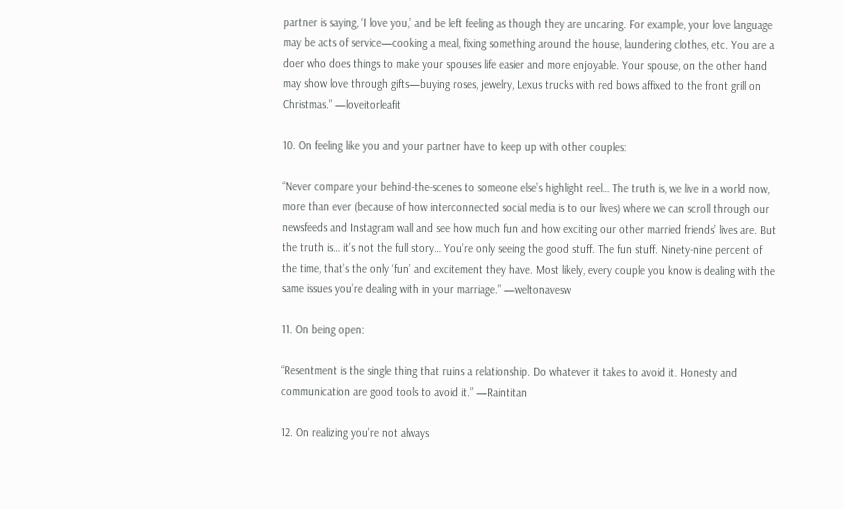partner is saying, ‘I love you,’ and be left feeling as though they are uncaring. For example, your love language may be acts of service—cooking a meal, fixing something around the house, laundering clothes, etc. You are a doer who does things to make your spouses life easier and more enjoyable. Your spouse, on the other hand may show love through gifts—buying roses, jewelry, Lexus trucks with red bows affixed to the front grill on Christmas.” —loveitorleafit

10. On feeling like you and your partner have to keep up with other couples:

“Never compare your behind-the-scenes to someone else’s highlight reel… The truth is, we live in a world now, more than ever (because of how interconnected social media is to our lives) where we can scroll through our newsfeeds and Instagram wall and see how much fun and how exciting our other married friends’ lives are. But the truth is… it’s not the full story… You’re only seeing the good stuff. The fun stuff. Ninety-nine percent of the time, that’s the only ‘fun’ and excitement they have. Most likely, every couple you know is dealing with the same issues you’re dealing with in your marriage.” —weltonavesw

11. On being open:

“Resentment is the single thing that ruins a relationship. Do whatever it takes to avoid it. Honesty and communication are good tools to avoid it.” —Raintitan

12. On realizing you’re not always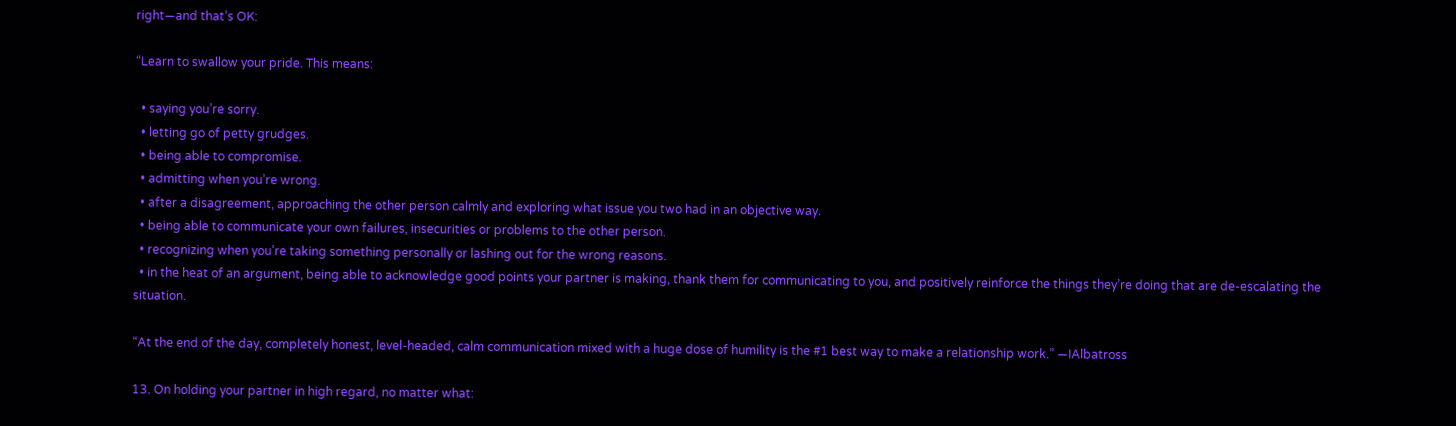right—and that’s OK:

“Learn to swallow your pride. This means:

  • saying you’re sorry.
  • letting go of petty grudges.
  • being able to compromise.
  • admitting when you’re wrong.
  • after a disagreement, approaching the other person calmly and exploring what issue you two had in an objective way.
  • being able to communicate your own failures, insecurities or problems to the other person.
  • recognizing when you’re taking something personally or lashing out for the wrong reasons.
  • in the heat of an argument, being able to acknowledge good points your partner is making, thank them for communicating to you, and positively reinforce the things they’re doing that are de-escalating the situation.

“At the end of the day, completely honest, level-headed, calm communication mixed with a huge dose of humility is the #1 best way to make a relationship work.” —IAlbatross

13. On holding your partner in high regard, no matter what: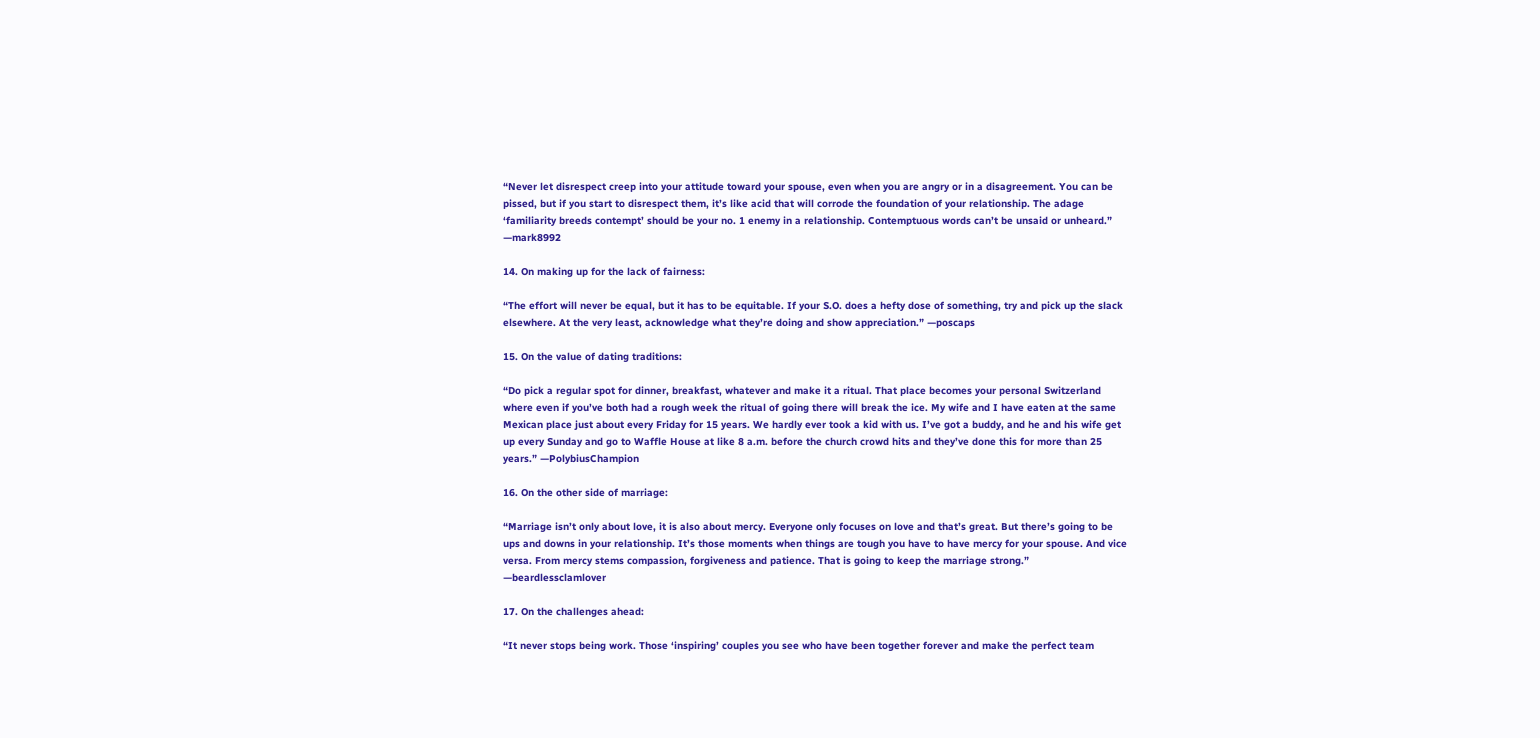“Never let disrespect creep into your attitude toward your spouse, even when you are angry or in a disagreement. You can be pissed, but if you start to disrespect them, it’s like acid that will corrode the foundation of your relationship. The adage ‘familiarity breeds contempt’ should be your no. 1 enemy in a relationship. Contemptuous words can’t be unsaid or unheard.” —mark8992

14. On making up for the lack of fairness:

“The effort will never be equal, but it has to be equitable. If your S.O. does a hefty dose of something, try and pick up the slack elsewhere. At the very least, acknowledge what they’re doing and show appreciation.” —poscaps

15. On the value of dating traditions:

“Do pick a regular spot for dinner, breakfast, whatever and make it a ritual. That place becomes your personal Switzerland where even if you’ve both had a rough week the ritual of going there will break the ice. My wife and I have eaten at the same Mexican place just about every Friday for 15 years. We hardly ever took a kid with us. I’ve got a buddy, and he and his wife get up every Sunday and go to Waffle House at like 8 a.m. before the church crowd hits and they’ve done this for more than 25 years.” —PolybiusChampion

16. On the other side of marriage:

“Marriage isn’t only about love, it is also about mercy. Everyone only focuses on love and that’s great. But there’s going to be ups and downs in your relationship. It’s those moments when things are tough you have to have mercy for your spouse. And vice versa. From mercy stems compassion, forgiveness and patience. That is going to keep the marriage strong.” —beardlessclamlover

17. On the challenges ahead:

“It never stops being work. Those ‘inspiring’ couples you see who have been together forever and make the perfect team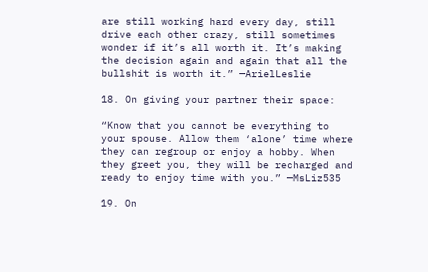are still working hard every day, still drive each other crazy, still sometimes wonder if it’s all worth it. It’s making the decision again and again that all the bullshit is worth it.” —ArielLeslie

18. On giving your partner their space:

“Know that you cannot be everything to your spouse. Allow them ‘alone’ time where they can regroup or enjoy a hobby. When they greet you, they will be recharged and ready to enjoy time with you.” —MsLiz535

19. On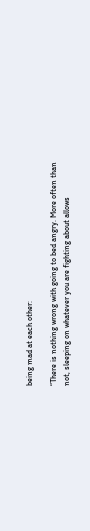being mad at each other:

“There is nothing wrong with going to bed angry. More often than not, sleeping on whatever you are fighting about allows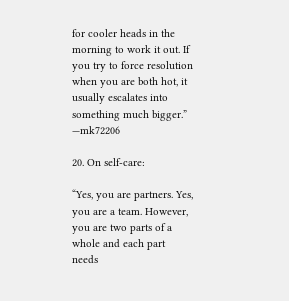for cooler heads in the morning to work it out. If you try to force resolution when you are both hot, it usually escalates into something much bigger.” —mk72206

20. On self-care:

“Yes, you are partners. Yes, you are a team. However, you are two parts of a whole and each part needs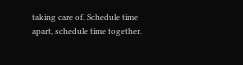taking care of. Schedule time apart, schedule time together.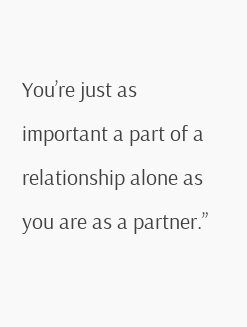You’re just as important a part of a relationship alone as you are as a partner.”